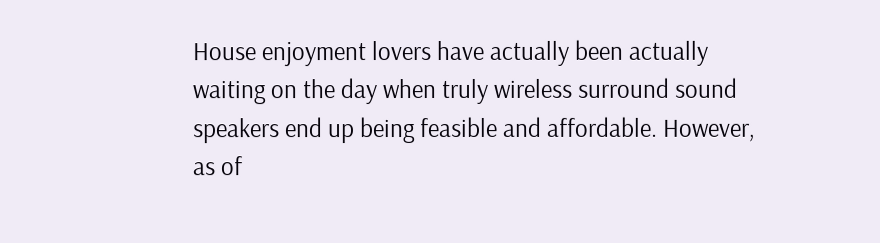House enjoyment lovers have actually been actually waiting on the day when truly wireless surround sound speakers end up being feasible and affordable. However, as of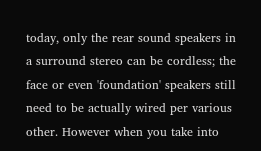today, only the rear sound speakers in a surround stereo can be cordless; the face or even 'foundation' speakers still need to be actually wired per various other. However when you take into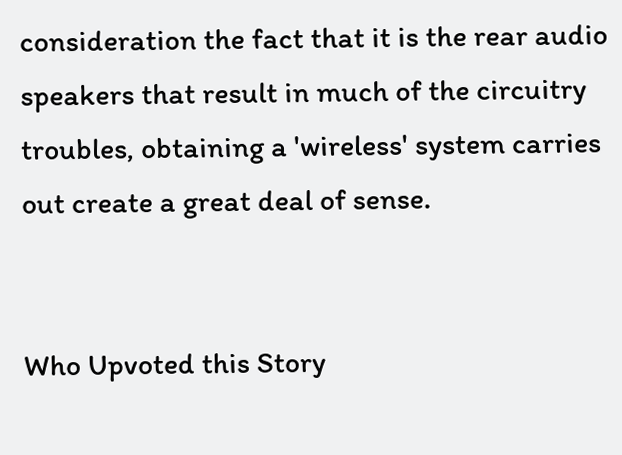consideration the fact that it is the rear audio speakers that result in much of the circuitry troubles, obtaining a 'wireless' system carries out create a great deal of sense.


Who Upvoted this Story